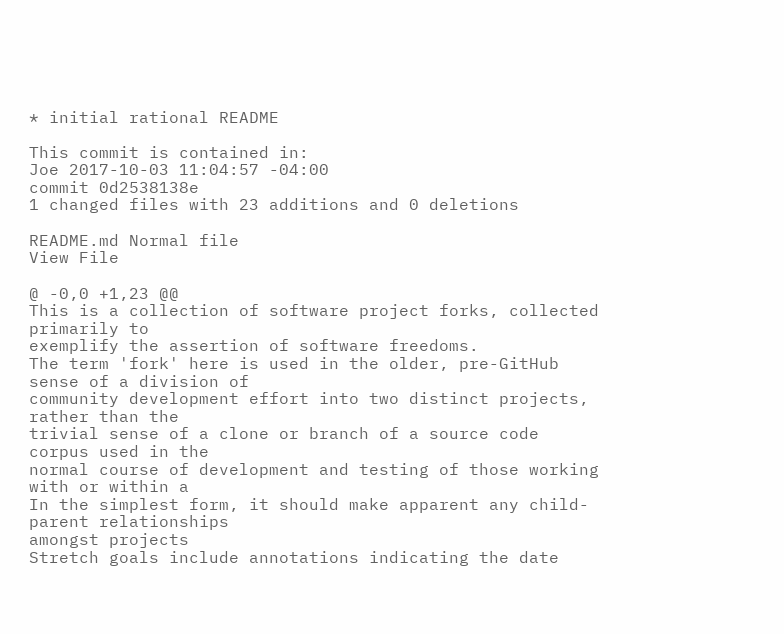* initial rational README

This commit is contained in:
Joe 2017-10-03 11:04:57 -04:00
commit 0d2538138e
1 changed files with 23 additions and 0 deletions

README.md Normal file
View File

@ -0,0 +1,23 @@
This is a collection of software project forks, collected primarily to
exemplify the assertion of software freedoms.
The term 'fork' here is used in the older, pre-GitHub sense of a division of
community development effort into two distinct projects, rather than the
trivial sense of a clone or branch of a source code corpus used in the
normal course of development and testing of those working with or within a
In the simplest form, it should make apparent any child-parent relationships
amongst projects
Stretch goals include annotations indicating the date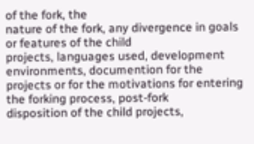of the fork, the
nature of the fork, any divergence in goals or features of the child
projects, languages used, development environments, documention for the
projects or for the motivations for entering the forking process, post-fork
disposition of the child projects,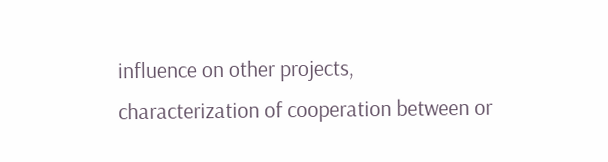influence on other projects,
characterization of cooperation between or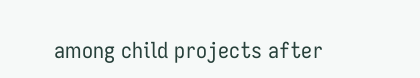among child projects after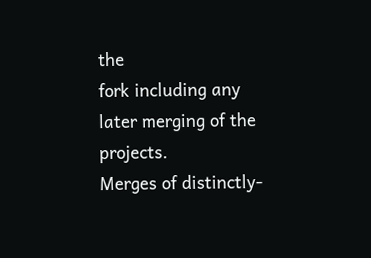the
fork including any later merging of the projects.
Merges of distinctly-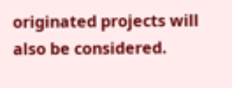originated projects will also be considered.